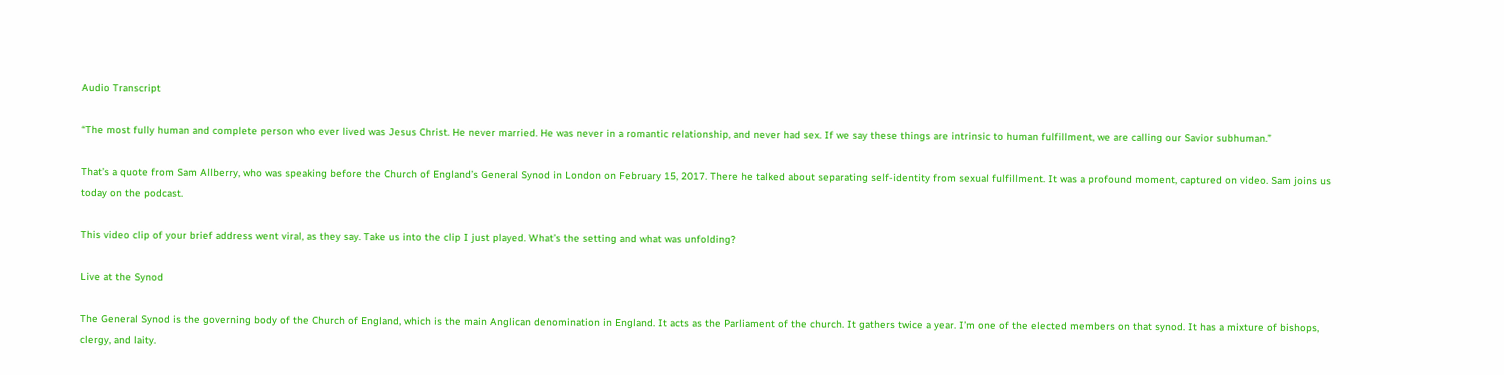Audio Transcript

“The most fully human and complete person who ever lived was Jesus Christ. He never married. He was never in a romantic relationship, and never had sex. If we say these things are intrinsic to human fulfillment, we are calling our Savior subhuman.”

That’s a quote from Sam Allberry, who was speaking before the Church of England’s General Synod in London on February 15, 2017. There he talked about separating self-identity from sexual fulfillment. It was a profound moment, captured on video. Sam joins us today on the podcast.

This video clip of your brief address went viral, as they say. Take us into the clip I just played. What’s the setting and what was unfolding?

Live at the Synod

The General Synod is the governing body of the Church of England, which is the main Anglican denomination in England. It acts as the Parliament of the church. It gathers twice a year. I’m one of the elected members on that synod. It has a mixture of bishops, clergy, and laity.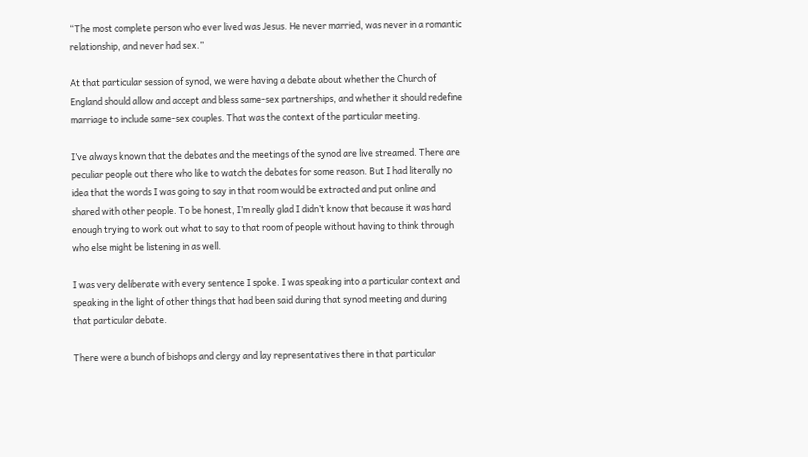“The most complete person who ever lived was Jesus. He never married, was never in a romantic relationship, and never had sex.”

At that particular session of synod, we were having a debate about whether the Church of England should allow and accept and bless same-sex partnerships, and whether it should redefine marriage to include same-sex couples. That was the context of the particular meeting.

I’ve always known that the debates and the meetings of the synod are live streamed. There are peculiar people out there who like to watch the debates for some reason. But I had literally no idea that the words I was going to say in that room would be extracted and put online and shared with other people. To be honest, I’m really glad I didn’t know that because it was hard enough trying to work out what to say to that room of people without having to think through who else might be listening in as well.

I was very deliberate with every sentence I spoke. I was speaking into a particular context and speaking in the light of other things that had been said during that synod meeting and during that particular debate.

There were a bunch of bishops and clergy and lay representatives there in that particular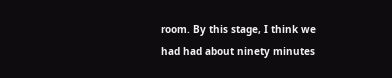room. By this stage, I think we had had about ninety minutes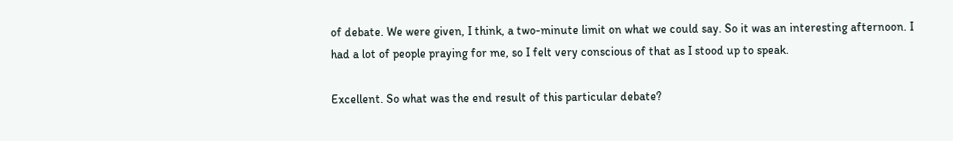of debate. We were given, I think, a two-minute limit on what we could say. So it was an interesting afternoon. I had a lot of people praying for me, so I felt very conscious of that as I stood up to speak.

Excellent. So what was the end result of this particular debate?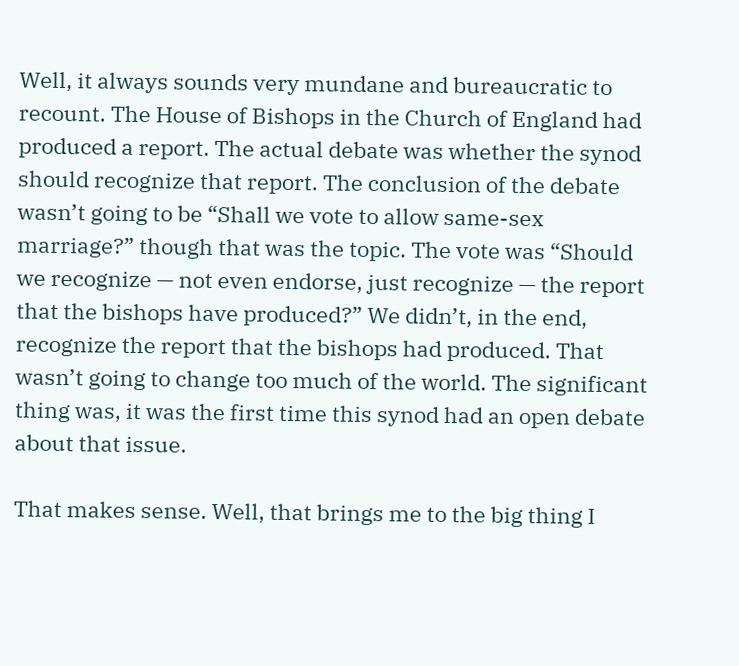Well, it always sounds very mundane and bureaucratic to recount. The House of Bishops in the Church of England had produced a report. The actual debate was whether the synod should recognize that report. The conclusion of the debate wasn’t going to be “Shall we vote to allow same-sex marriage?” though that was the topic. The vote was “Should we recognize — not even endorse, just recognize — the report that the bishops have produced?” We didn’t, in the end, recognize the report that the bishops had produced. That wasn’t going to change too much of the world. The significant thing was, it was the first time this synod had an open debate about that issue.

That makes sense. Well, that brings me to the big thing I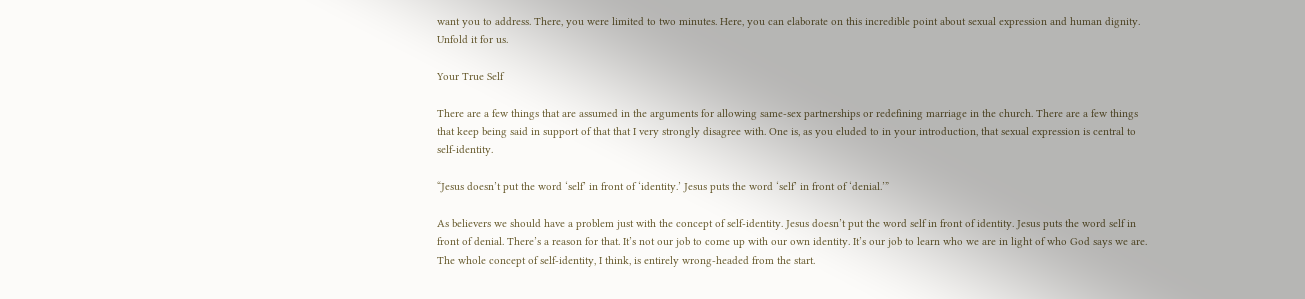want you to address. There, you were limited to two minutes. Here, you can elaborate on this incredible point about sexual expression and human dignity. Unfold it for us.

Your True Self

There are a few things that are assumed in the arguments for allowing same-sex partnerships or redefining marriage in the church. There are a few things that keep being said in support of that that I very strongly disagree with. One is, as you eluded to in your introduction, that sexual expression is central to self-identity.

“Jesus doesn’t put the word ‘self’ in front of ‘identity.’ Jesus puts the word ‘self’ in front of ‘denial.’”

As believers we should have a problem just with the concept of self-identity. Jesus doesn’t put the word self in front of identity. Jesus puts the word self in front of denial. There’s a reason for that. It’s not our job to come up with our own identity. It’s our job to learn who we are in light of who God says we are. The whole concept of self-identity, I think, is entirely wrong-headed from the start.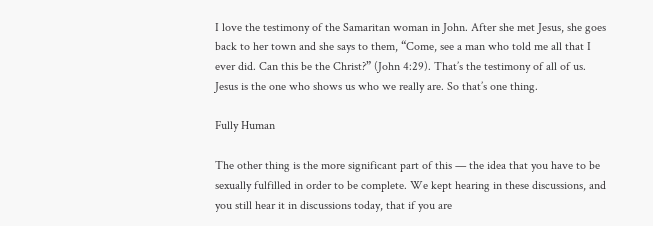I love the testimony of the Samaritan woman in John. After she met Jesus, she goes back to her town and she says to them, “Come, see a man who told me all that I ever did. Can this be the Christ?” (John 4:29). That’s the testimony of all of us. Jesus is the one who shows us who we really are. So that’s one thing.

Fully Human

The other thing is the more significant part of this — the idea that you have to be sexually fulfilled in order to be complete. We kept hearing in these discussions, and you still hear it in discussions today, that if you are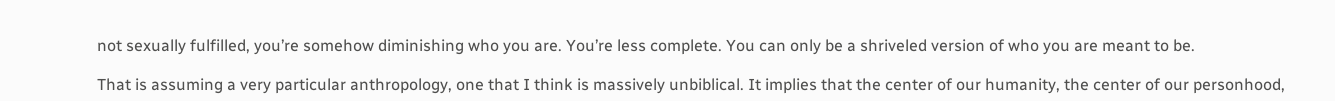not sexually fulfilled, you’re somehow diminishing who you are. You’re less complete. You can only be a shriveled version of who you are meant to be.

That is assuming a very particular anthropology, one that I think is massively unbiblical. It implies that the center of our humanity, the center of our personhood,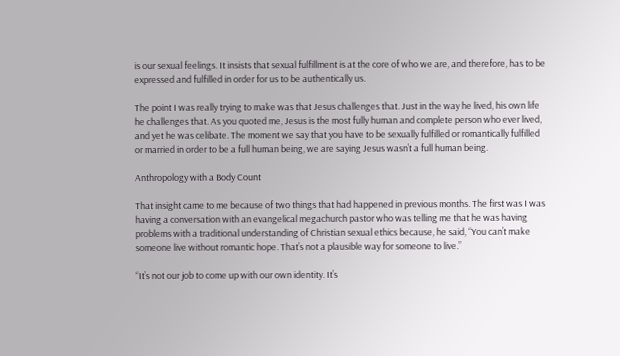is our sexual feelings. It insists that sexual fulfillment is at the core of who we are, and therefore, has to be expressed and fulfilled in order for us to be authentically us.

The point I was really trying to make was that Jesus challenges that. Just in the way he lived, his own life he challenges that. As you quoted me, Jesus is the most fully human and complete person who ever lived, and yet he was celibate. The moment we say that you have to be sexually fulfilled or romantically fulfilled or married in order to be a full human being, we are saying Jesus wasn’t a full human being.

Anthropology with a Body Count

That insight came to me because of two things that had happened in previous months. The first was I was having a conversation with an evangelical megachurch pastor who was telling me that he was having problems with a traditional understanding of Christian sexual ethics because, he said, “You can’t make someone live without romantic hope. That’s not a plausible way for someone to live.”

“It’s not our job to come up with our own identity. It’s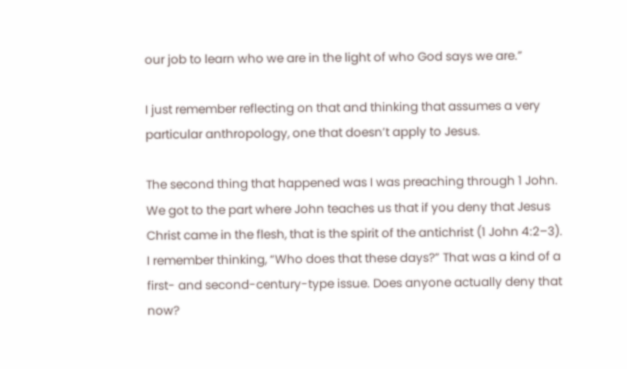our job to learn who we are in the light of who God says we are.”

I just remember reflecting on that and thinking that assumes a very particular anthropology, one that doesn’t apply to Jesus.

The second thing that happened was I was preaching through 1 John. We got to the part where John teaches us that if you deny that Jesus Christ came in the flesh, that is the spirit of the antichrist (1 John 4:2–3). I remember thinking, “Who does that these days?” That was a kind of a first- and second-century-type issue. Does anyone actually deny that now?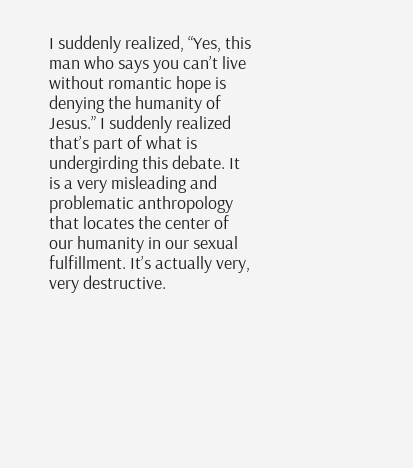I suddenly realized, “Yes, this man who says you can’t live without romantic hope is denying the humanity of Jesus.” I suddenly realized that’s part of what is undergirding this debate. It is a very misleading and problematic anthropology that locates the center of our humanity in our sexual fulfillment. It’s actually very, very destructive.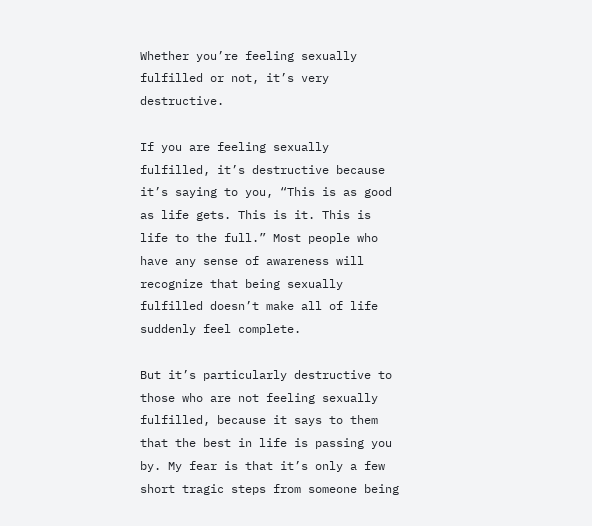Whether you’re feeling sexually fulfilled or not, it’s very destructive.

If you are feeling sexually fulfilled, it’s destructive because it’s saying to you, “This is as good as life gets. This is it. This is life to the full.” Most people who have any sense of awareness will recognize that being sexually fulfilled doesn’t make all of life suddenly feel complete.

But it’s particularly destructive to those who are not feeling sexually fulfilled, because it says to them that the best in life is passing you by. My fear is that it’s only a few short tragic steps from someone being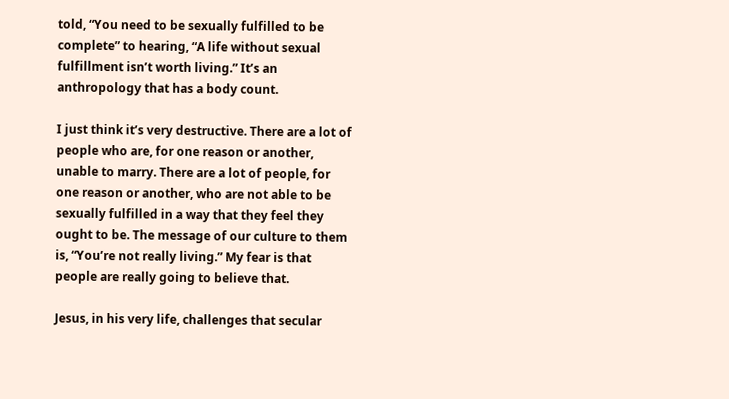told, “You need to be sexually fulfilled to be complete” to hearing, “A life without sexual fulfillment isn’t worth living.” It’s an anthropology that has a body count.

I just think it’s very destructive. There are a lot of people who are, for one reason or another, unable to marry. There are a lot of people, for one reason or another, who are not able to be sexually fulfilled in a way that they feel they ought to be. The message of our culture to them is, “You’re not really living.” My fear is that people are really going to believe that.

Jesus, in his very life, challenges that secular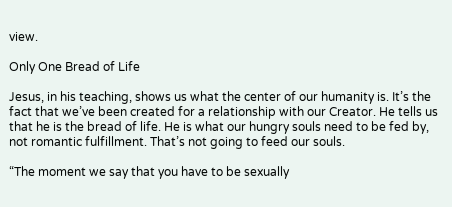view.

Only One Bread of Life

Jesus, in his teaching, shows us what the center of our humanity is. It’s the fact that we’ve been created for a relationship with our Creator. He tells us that he is the bread of life. He is what our hungry souls need to be fed by, not romantic fulfillment. That’s not going to feed our souls.

“The moment we say that you have to be sexually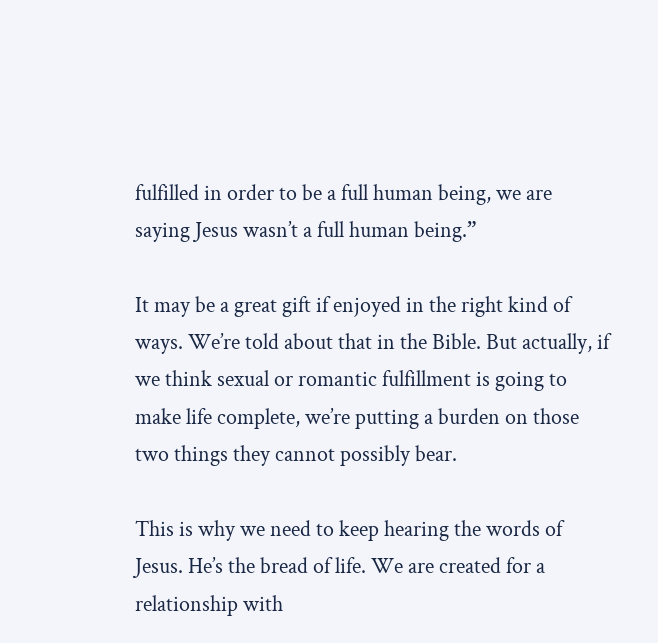fulfilled in order to be a full human being, we are saying Jesus wasn’t a full human being.”

It may be a great gift if enjoyed in the right kind of ways. We’re told about that in the Bible. But actually, if we think sexual or romantic fulfillment is going to make life complete, we’re putting a burden on those two things they cannot possibly bear.

This is why we need to keep hearing the words of Jesus. He’s the bread of life. We are created for a relationship with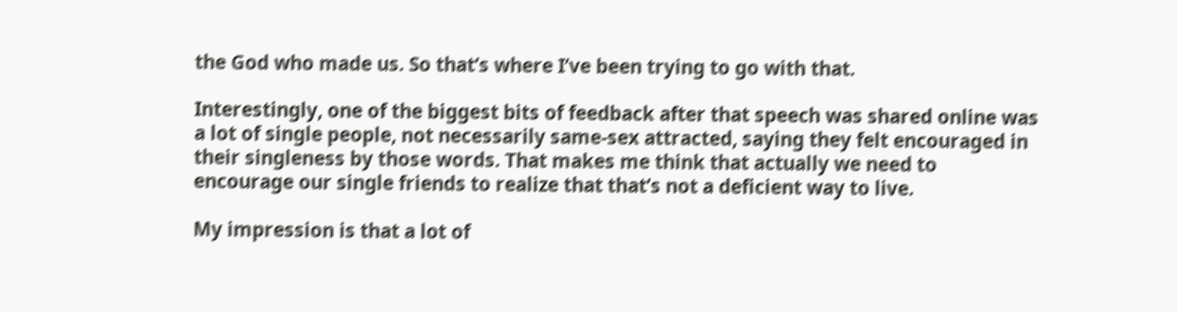the God who made us. So that’s where I’ve been trying to go with that.

Interestingly, one of the biggest bits of feedback after that speech was shared online was a lot of single people, not necessarily same-sex attracted, saying they felt encouraged in their singleness by those words. That makes me think that actually we need to encourage our single friends to realize that that’s not a deficient way to live.

My impression is that a lot of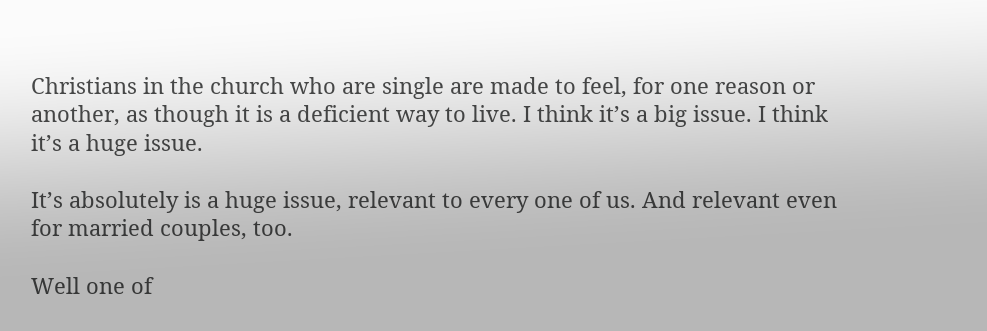Christians in the church who are single are made to feel, for one reason or another, as though it is a deficient way to live. I think it’s a big issue. I think it’s a huge issue.

It’s absolutely is a huge issue, relevant to every one of us. And relevant even for married couples, too.

Well one of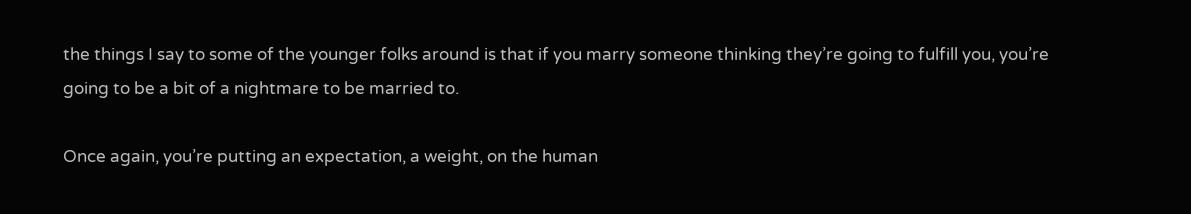the things I say to some of the younger folks around is that if you marry someone thinking they’re going to fulfill you, you’re going to be a bit of a nightmare to be married to.

Once again, you’re putting an expectation, a weight, on the human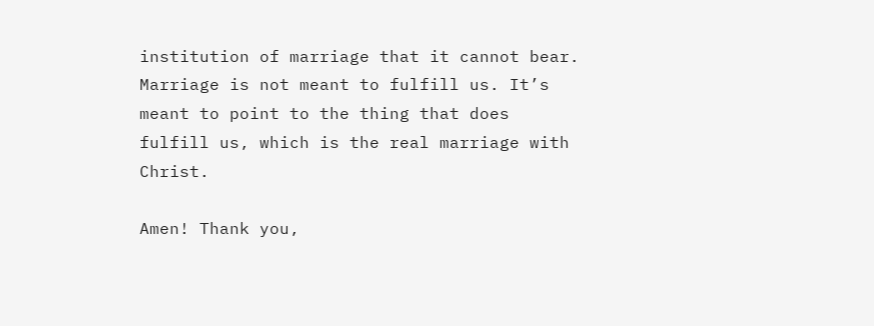institution of marriage that it cannot bear. Marriage is not meant to fulfill us. It’s meant to point to the thing that does fulfill us, which is the real marriage with Christ.

Amen! Thank you,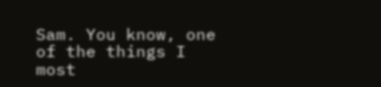Sam. You know, one of the things I most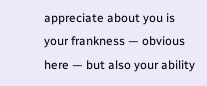appreciate about you is your frankness — obvious here — but also your ability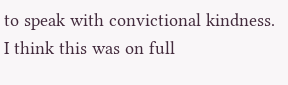to speak with convictional kindness. I think this was on full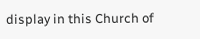display in this Church of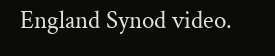England Synod video.